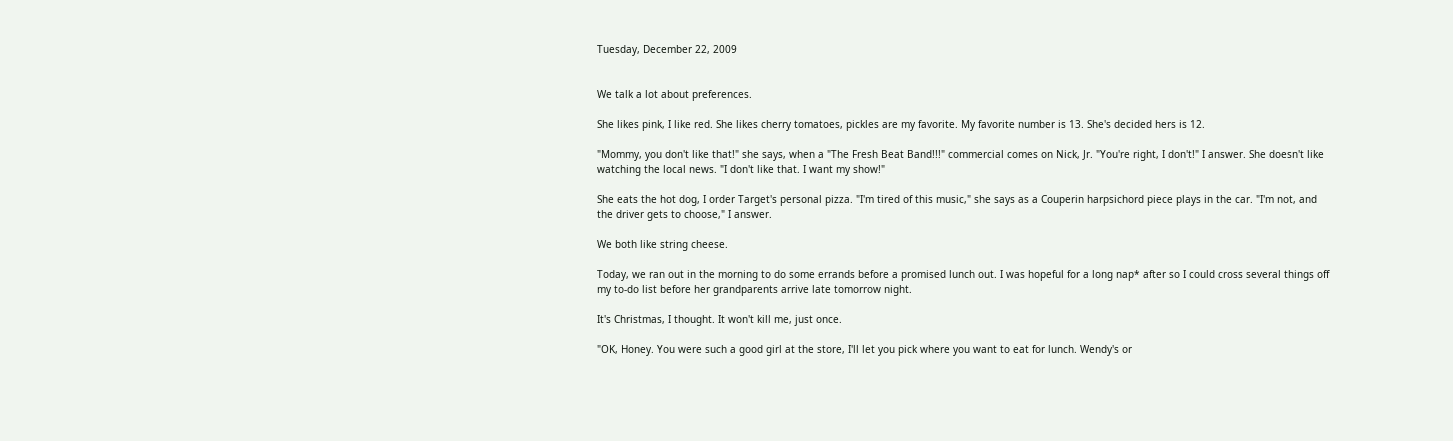Tuesday, December 22, 2009


We talk a lot about preferences.

She likes pink, I like red. She likes cherry tomatoes, pickles are my favorite. My favorite number is 13. She's decided hers is 12.

"Mommy, you don't like that!" she says, when a "The Fresh Beat Band!!!" commercial comes on Nick, Jr. "You're right, I don't!" I answer. She doesn't like watching the local news. "I don't like that. I want my show!"

She eats the hot dog, I order Target's personal pizza. "I'm tired of this music," she says as a Couperin harpsichord piece plays in the car. "I'm not, and the driver gets to choose," I answer.

We both like string cheese.

Today, we ran out in the morning to do some errands before a promised lunch out. I was hopeful for a long nap* after so I could cross several things off my to-do list before her grandparents arrive late tomorrow night.

It's Christmas, I thought. It won't kill me, just once.

"OK, Honey. You were such a good girl at the store, I'll let you pick where you want to eat for lunch. Wendy's or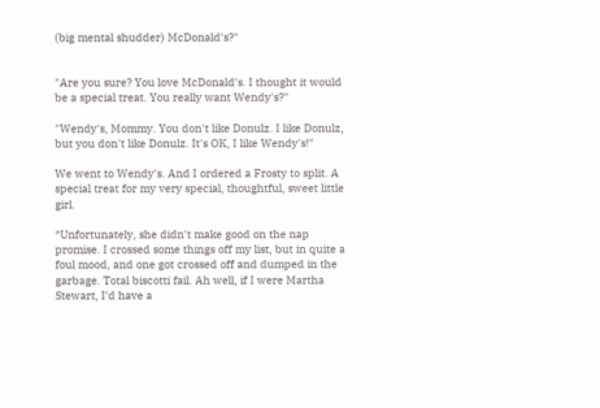(big mental shudder) McDonald's?"


"Are you sure? You love McDonald's. I thought it would be a special treat. You really want Wendy's?"

"Wendy's, Mommy. You don't like Donulz. I like Donulz, but you don't like Donulz. It's OK, I like Wendy's!"

We went to Wendy's. And I ordered a Frosty to split. A special treat for my very special, thoughtful, sweet little girl.

*Unfortunately, she didn't make good on the nap promise. I crossed some things off my list, but in quite a foul mood, and one got crossed off and dumped in the garbage. Total biscotti fail. Ah well, if I were Martha Stewart, I'd have a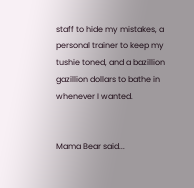staff to hide my mistakes, a personal trainer to keep my tushie toned, and a bazillion gazillion dollars to bathe in whenever I wanted.


Mama Bear said...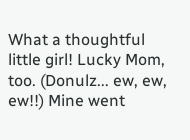What a thoughtful little girl! Lucky Mom, too. (Donulz... ew, ew, ew!!) Mine went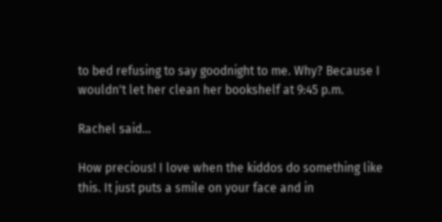to bed refusing to say goodnight to me. Why? Because I wouldn't let her clean her bookshelf at 9:45 p.m.

Rachel said...

How precious! I love when the kiddos do something like this. It just puts a smile on your face and in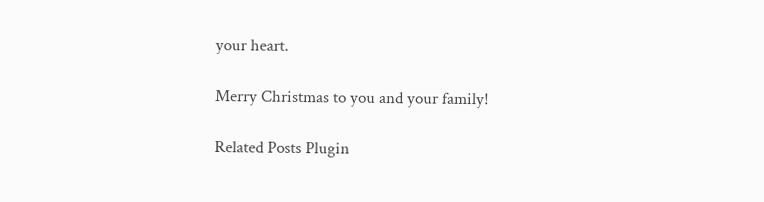your heart.

Merry Christmas to you and your family!

Related Posts Plugin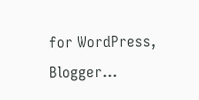for WordPress, Blogger...